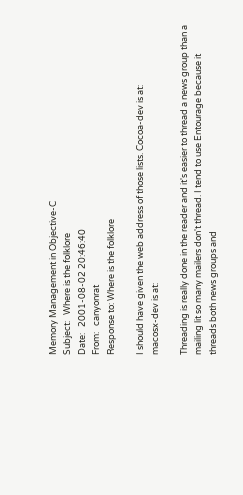Memory Management in Objective-C
Subject:   Where is the folklore
Date:   2001-08-02 20:46:40
From:   canyonrat
Response to: Where is the folklore

I should have given the web address of those lists. Cocoa-dev is at:
macosx-dev is at:

Threading is really done in the reader and it's easier to thread a news group than a mailing lit so many mailers don't thread. I tend to use Entourage because it threads both news groups and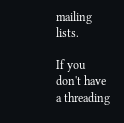mailing lists.

If you don't have a threading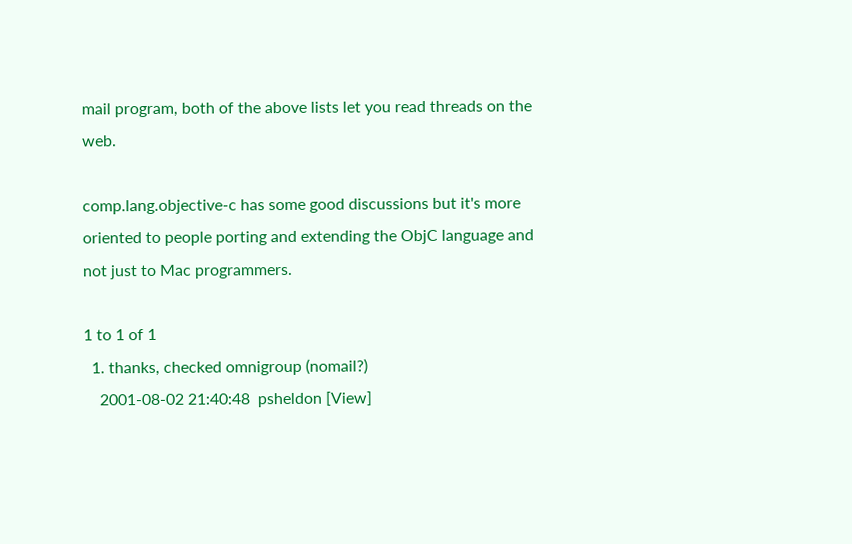mail program, both of the above lists let you read threads on the web.

comp.lang.objective-c has some good discussions but it's more oriented to people porting and extending the ObjC language and not just to Mac programmers.

1 to 1 of 1
  1. thanks, checked omnigroup (nomail?)
    2001-08-02 21:40:48  psheldon [View]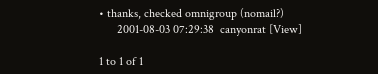• thanks, checked omnigroup (nomail?)
      2001-08-03 07:29:38  canyonrat [View]

1 to 1 of 1